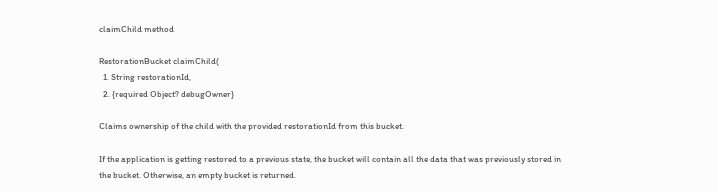claimChild method

RestorationBucket claimChild(
  1. String restorationId,
  2. {required Object? debugOwner}

Claims ownership of the child with the provided restorationId from this bucket.

If the application is getting restored to a previous state, the bucket will contain all the data that was previously stored in the bucket. Otherwise, an empty bucket is returned.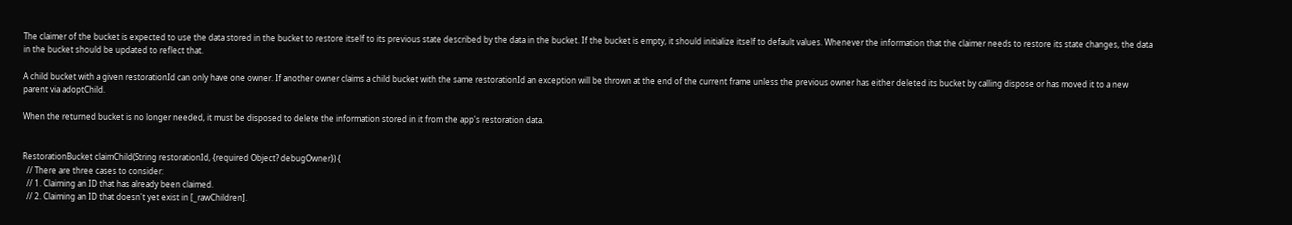The claimer of the bucket is expected to use the data stored in the bucket to restore itself to its previous state described by the data in the bucket. If the bucket is empty, it should initialize itself to default values. Whenever the information that the claimer needs to restore its state changes, the data in the bucket should be updated to reflect that.

A child bucket with a given restorationId can only have one owner. If another owner claims a child bucket with the same restorationId an exception will be thrown at the end of the current frame unless the previous owner has either deleted its bucket by calling dispose or has moved it to a new parent via adoptChild.

When the returned bucket is no longer needed, it must be disposed to delete the information stored in it from the app's restoration data.


RestorationBucket claimChild(String restorationId, {required Object? debugOwner}) {
  // There are three cases to consider:
  // 1. Claiming an ID that has already been claimed.
  // 2. Claiming an ID that doesn't yet exist in [_rawChildren].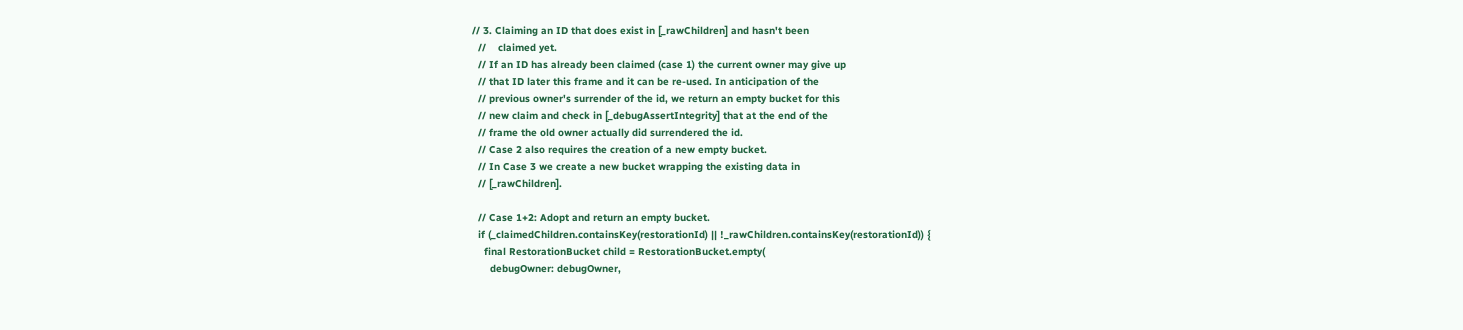// 3. Claiming an ID that does exist in [_rawChildren] and hasn't been
  //    claimed yet.
  // If an ID has already been claimed (case 1) the current owner may give up
  // that ID later this frame and it can be re-used. In anticipation of the
  // previous owner's surrender of the id, we return an empty bucket for this
  // new claim and check in [_debugAssertIntegrity] that at the end of the
  // frame the old owner actually did surrendered the id.
  // Case 2 also requires the creation of a new empty bucket.
  // In Case 3 we create a new bucket wrapping the existing data in
  // [_rawChildren].

  // Case 1+2: Adopt and return an empty bucket.
  if (_claimedChildren.containsKey(restorationId) || !_rawChildren.containsKey(restorationId)) {
    final RestorationBucket child = RestorationBucket.empty(
      debugOwner: debugOwner,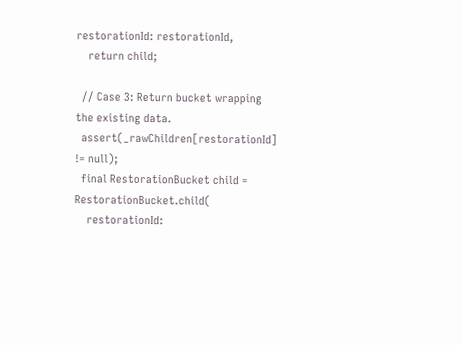restorationId: restorationId,
    return child;

  // Case 3: Return bucket wrapping the existing data.
  assert(_rawChildren[restorationId] != null);
  final RestorationBucket child = RestorationBucket.child(
    restorationId: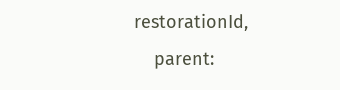restorationId,
    parent: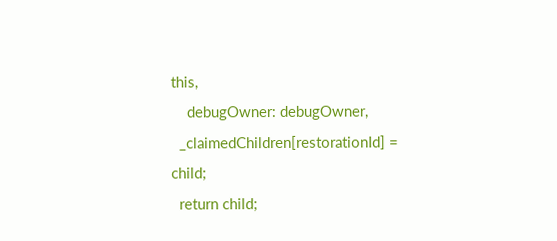this,
    debugOwner: debugOwner,
  _claimedChildren[restorationId] = child;
  return child;